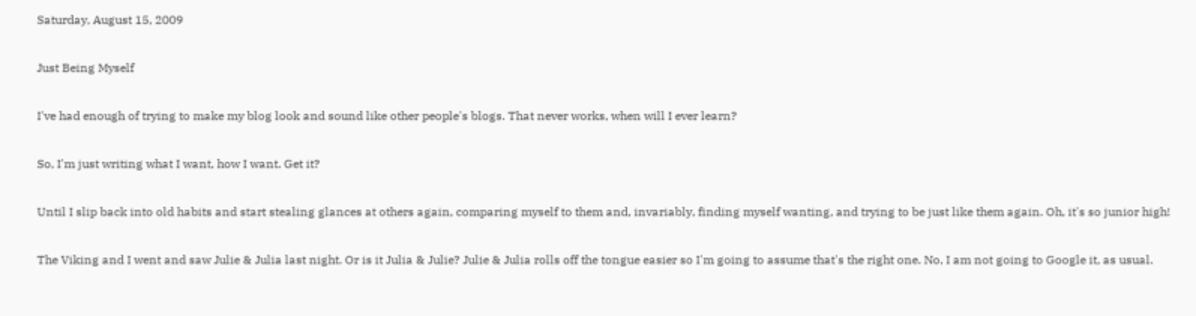Saturday, August 15, 2009

Just Being Myself

I've had enough of trying to make my blog look and sound like other people's blogs. That never works, when will I ever learn?

So, I'm just writing what I want, how I want. Get it?

Until I slip back into old habits and start stealing glances at others again, comparing myself to them and, invariably, finding myself wanting, and trying to be just like them again. Oh, it's so junior high!

The Viking and I went and saw Julie & Julia last night. Or is it Julia & Julie? Julie & Julia rolls off the tongue easier so I'm going to assume that's the right one. No, I am not going to Google it, as usual.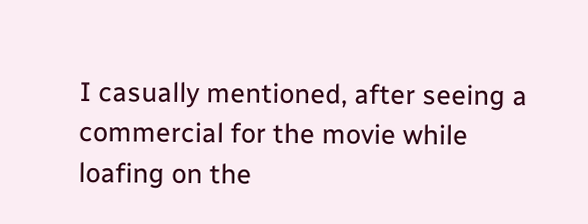I casually mentioned, after seeing a commercial for the movie while loafing on the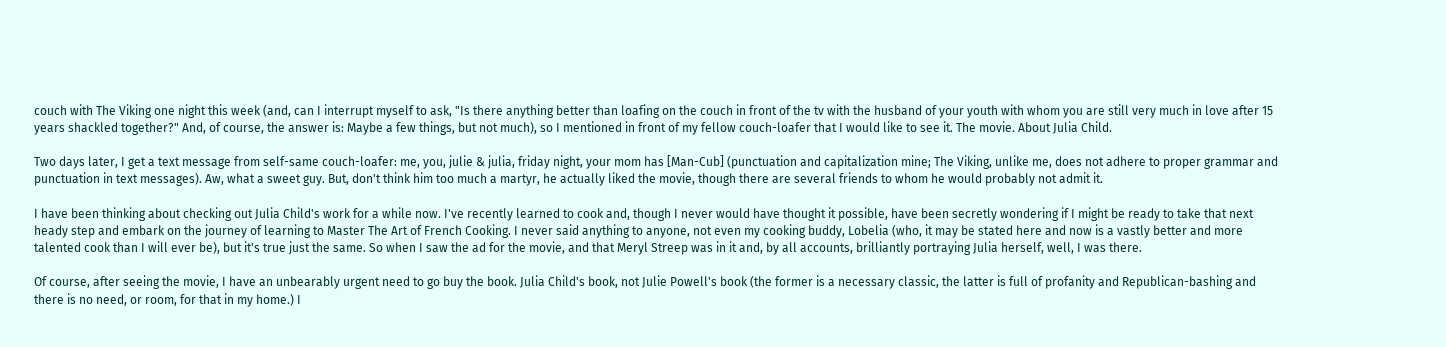couch with The Viking one night this week (and, can I interrupt myself to ask, "Is there anything better than loafing on the couch in front of the tv with the husband of your youth with whom you are still very much in love after 15 years shackled together?" And, of course, the answer is: Maybe a few things, but not much), so I mentioned in front of my fellow couch-loafer that I would like to see it. The movie. About Julia Child.

Two days later, I get a text message from self-same couch-loafer: me, you, julie & julia, friday night, your mom has [Man-Cub] (punctuation and capitalization mine; The Viking, unlike me, does not adhere to proper grammar and punctuation in text messages). Aw, what a sweet guy. But, don't think him too much a martyr, he actually liked the movie, though there are several friends to whom he would probably not admit it.

I have been thinking about checking out Julia Child's work for a while now. I've recently learned to cook and, though I never would have thought it possible, have been secretly wondering if I might be ready to take that next heady step and embark on the journey of learning to Master The Art of French Cooking. I never said anything to anyone, not even my cooking buddy, Lobelia (who, it may be stated here and now is a vastly better and more talented cook than I will ever be), but it's true just the same. So when I saw the ad for the movie, and that Meryl Streep was in it and, by all accounts, brilliantly portraying Julia herself, well, I was there.

Of course, after seeing the movie, I have an unbearably urgent need to go buy the book. Julia Child's book, not Julie Powell's book (the former is a necessary classic, the latter is full of profanity and Republican-bashing and there is no need, or room, for that in my home.) I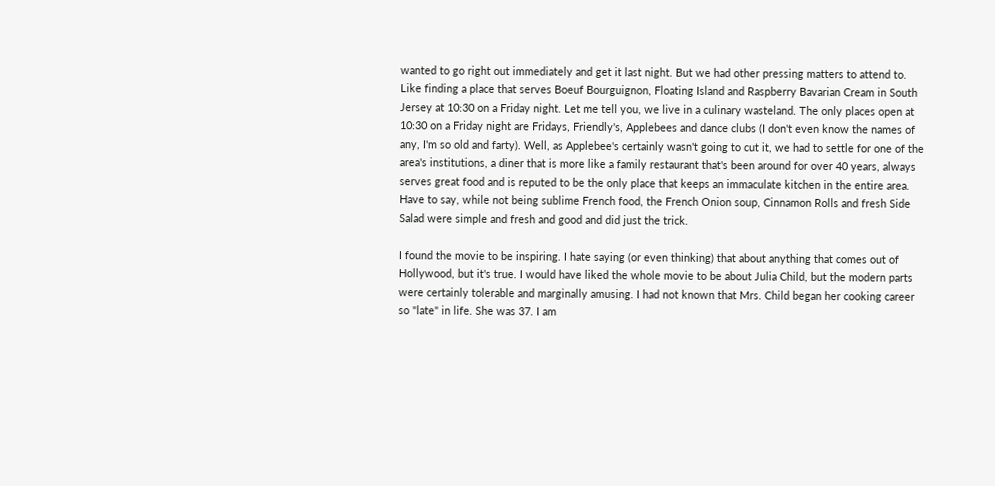wanted to go right out immediately and get it last night. But we had other pressing matters to attend to. Like finding a place that serves Boeuf Bourguignon, Floating Island and Raspberry Bavarian Cream in South Jersey at 10:30 on a Friday night. Let me tell you, we live in a culinary wasteland. The only places open at 10:30 on a Friday night are Fridays, Friendly's, Applebees and dance clubs (I don't even know the names of any, I'm so old and farty). Well, as Applebee's certainly wasn't going to cut it, we had to settle for one of the area's institutions, a diner that is more like a family restaurant that's been around for over 40 years, always serves great food and is reputed to be the only place that keeps an immaculate kitchen in the entire area. Have to say, while not being sublime French food, the French Onion soup, Cinnamon Rolls and fresh Side Salad were simple and fresh and good and did just the trick.

I found the movie to be inspiring. I hate saying (or even thinking) that about anything that comes out of Hollywood, but it's true. I would have liked the whole movie to be about Julia Child, but the modern parts were certainly tolerable and marginally amusing. I had not known that Mrs. Child began her cooking career so "late" in life. She was 37. I am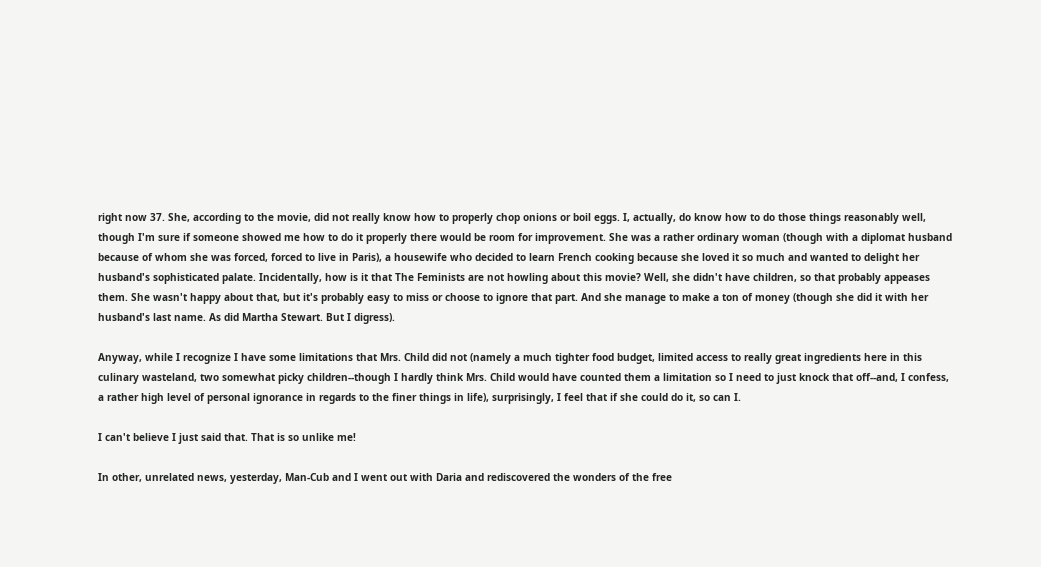right now 37. She, according to the movie, did not really know how to properly chop onions or boil eggs. I, actually, do know how to do those things reasonably well, though I'm sure if someone showed me how to do it properly there would be room for improvement. She was a rather ordinary woman (though with a diplomat husband because of whom she was forced, forced to live in Paris), a housewife who decided to learn French cooking because she loved it so much and wanted to delight her husband's sophisticated palate. Incidentally, how is it that The Feminists are not howling about this movie? Well, she didn't have children, so that probably appeases them. She wasn't happy about that, but it's probably easy to miss or choose to ignore that part. And she manage to make a ton of money (though she did it with her husband's last name. As did Martha Stewart. But I digress).

Anyway, while I recognize I have some limitations that Mrs. Child did not (namely a much tighter food budget, limited access to really great ingredients here in this culinary wasteland, two somewhat picky children--though I hardly think Mrs. Child would have counted them a limitation so I need to just knock that off--and, I confess, a rather high level of personal ignorance in regards to the finer things in life), surprisingly, I feel that if she could do it, so can I.

I can't believe I just said that. That is so unlike me!

In other, unrelated news, yesterday, Man-Cub and I went out with Daria and rediscovered the wonders of the free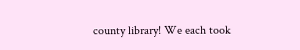county library! We each took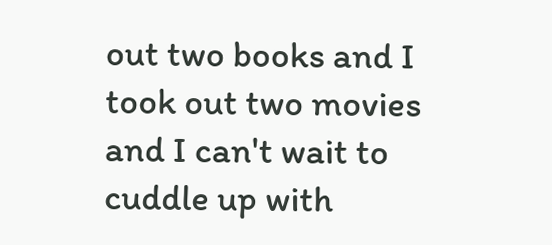out two books and I took out two movies and I can't wait to cuddle up with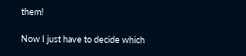them!

Now I just have to decide which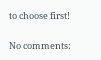to choose first!

No comments: